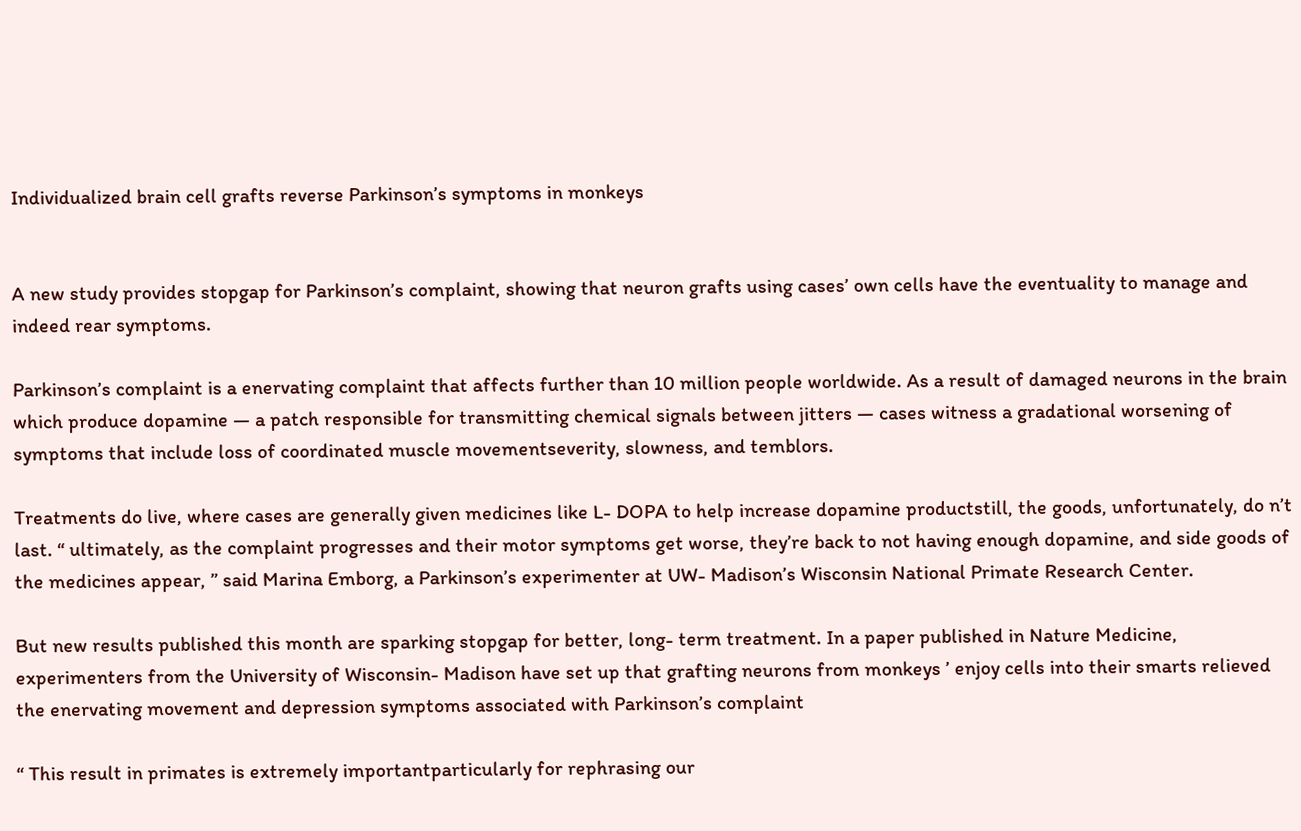Individualized brain cell grafts reverse Parkinson’s symptoms in monkeys


A new study provides stopgap for Parkinson’s complaint, showing that neuron grafts using cases’ own cells have the eventuality to manage and indeed rear symptoms.

Parkinson’s complaint is a enervating complaint that affects further than 10 million people worldwide. As a result of damaged neurons in the brain which produce dopamine — a patch responsible for transmitting chemical signals between jitters — cases witness a gradational worsening of symptoms that include loss of coordinated muscle movementseverity, slowness, and temblors.

Treatments do live, where cases are generally given medicines like L- DOPA to help increase dopamine productstill, the goods, unfortunately, do n’t last. “ ultimately, as the complaint progresses and their motor symptoms get worse, they’re back to not having enough dopamine, and side goods of the medicines appear, ” said Marina Emborg, a Parkinson’s experimenter at UW- Madison’s Wisconsin National Primate Research Center.

But new results published this month are sparking stopgap for better, long- term treatment. In a paper published in Nature Medicine, experimenters from the University of Wisconsin- Madison have set up that grafting neurons from monkeys ’ enjoy cells into their smarts relieved the enervating movement and depression symptoms associated with Parkinson’s complaint

“ This result in primates is extremely importantparticularly for rephrasing our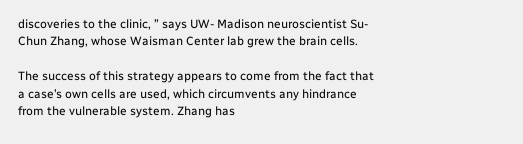discoveries to the clinic, ” says UW- Madison neuroscientist Su- Chun Zhang, whose Waisman Center lab grew the brain cells.

The success of this strategy appears to come from the fact that a case’s own cells are used, which circumvents any hindrance from the vulnerable system. Zhang has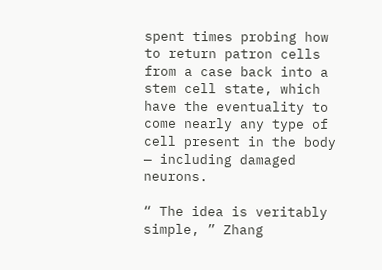spent times probing how to return patron cells from a case back into a stem cell state, which have the eventuality to come nearly any type of cell present in the body — including damaged neurons.

“ The idea is veritably simple, ” Zhang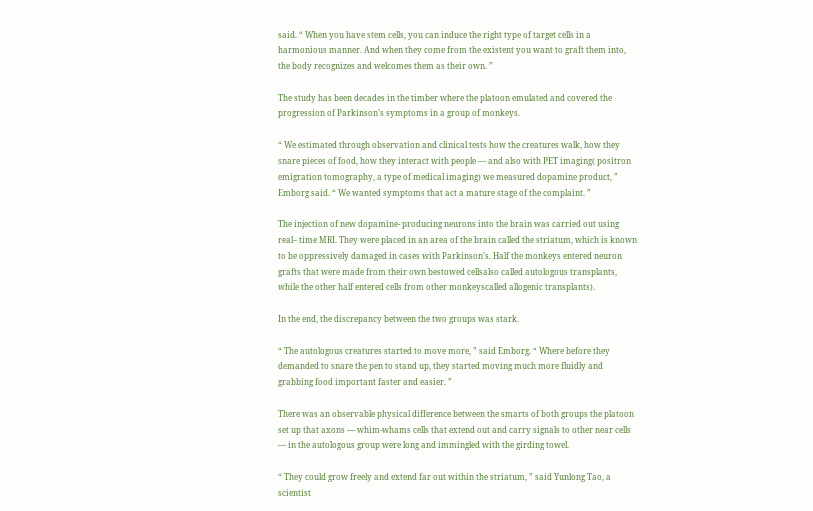said. “ When you have stem cells, you can induce the right type of target cells in a harmonious manner. And when they come from the existent you want to graft them into, the body recognizes and welcomes them as their own. ”

The study has been decades in the timber where the platoon emulated and covered the progression of Parkinson’s symptoms in a group of monkeys.

“ We estimated through observation and clinical tests how the creatures walk, how they snare pieces of food, how they interact with people — and also with PET imaging( positron emigration tomography, a type of medical imaging) we measured dopamine product, ” Emborg said. “ We wanted symptoms that act a mature stage of the complaint. ”

The injection of new dopamine- producing neurons into the brain was carried out using real– time MRI. They were placed in an area of the brain called the striatum, which is known to be oppressively damaged in cases with Parkinson’s. Half the monkeys entered neuron grafts that were made from their own bestowed cellsalso called autologous transplants, while the other half entered cells from other monkeyscalled allogenic transplants).

In the end, the discrepancy between the two groups was stark.

“ The autologous creatures started to move more, ” said Emborg. “ Where before they demanded to snare the pen to stand up, they started moving much more fluidly and grabbing food important faster and easier. ”

There was an observable physical difference between the smarts of both groups the platoon set up that axons — whim-whams cells that extend out and carry signals to other near cells — in the autologous group were long and immingled with the girding towel.

“ They could grow freely and extend far out within the striatum, ” said Yunlong Tao, a scientist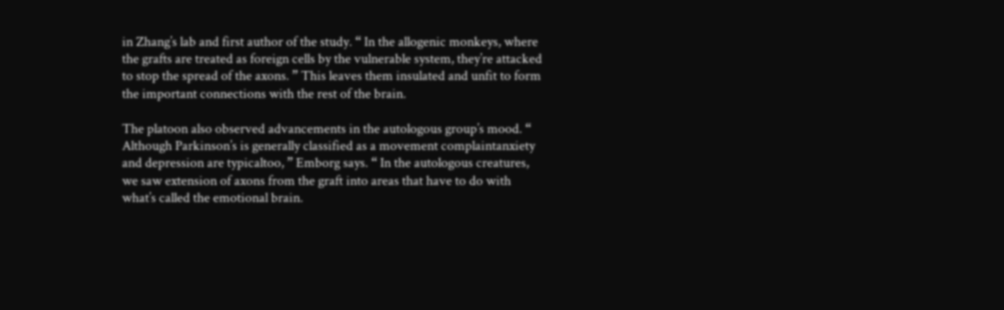in Zhang’s lab and first author of the study. “ In the allogenic monkeys, where the grafts are treated as foreign cells by the vulnerable system, they’re attacked to stop the spread of the axons. ” This leaves them insulated and unfit to form the important connections with the rest of the brain.

The platoon also observed advancements in the autologous group’s mood. “ Although Parkinson’s is generally classified as a movement complaintanxiety and depression are typicaltoo, ” Emborg says. “ In the autologous creatures, we saw extension of axons from the graft into areas that have to do with what’s called the emotional brain.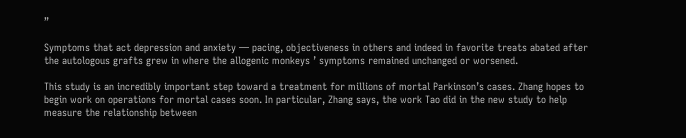”

Symptoms that act depression and anxiety — pacing, objectiveness in others and indeed in favorite treats abated after the autologous grafts grew in where the allogenic monkeys ’ symptoms remained unchanged or worsened.

This study is an incredibly important step toward a treatment for millions of mortal Parkinson’s cases. Zhang hopes to begin work on operations for mortal cases soon. In particular, Zhang says, the work Tao did in the new study to help measure the relationship between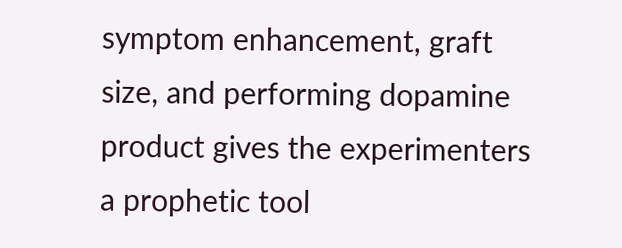symptom enhancement, graft size, and performing dopamine product gives the experimenters a prophetic tool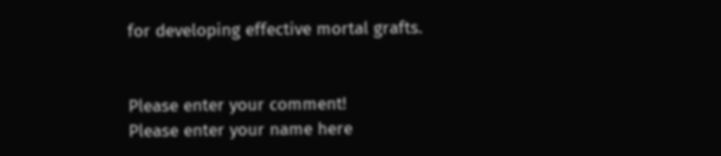for developing effective mortal grafts.


Please enter your comment!
Please enter your name here